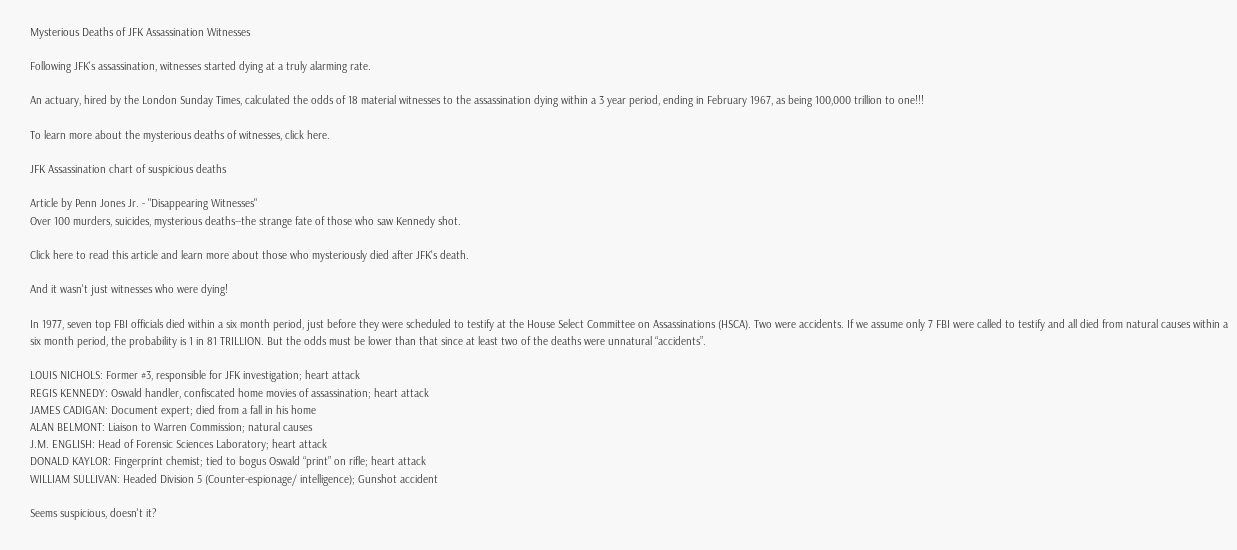Mysterious Deaths of JFK Assassination Witnesses

Following JFK's assassination, witnesses started dying at a truly alarming rate.

An actuary, hired by the London Sunday Times, calculated the odds of 18 material witnesses to the assassination dying within a 3 year period, ending in February 1967, as being 100,000 trillion to one!!!

To learn more about the mysterious deaths of witnesses, click here.

JFK Assassination chart of suspicious deaths

Article by Penn Jones Jr. - "Disappearing Witnesses"
Over 100 murders, suicides, mysterious deaths--the strange fate of those who saw Kennedy shot.

Click here to read this article and learn more about those who mysteriously died after JFK's death.

And it wasn't just witnesses who were dying!

In 1977, seven top FBI officials died within a six month period, just before they were scheduled to testify at the House Select Committee on Assassinations (HSCA). Two were accidents. If we assume only 7 FBI were called to testify and all died from natural causes within a six month period, the probability is 1 in 81 TRILLION. But the odds must be lower than that since at least two of the deaths were unnatural “accidents”.

LOUIS NICHOLS: Former #3, responsible for JFK investigation; heart attack
REGIS KENNEDY: Oswald handler, confiscated home movies of assassination; heart attack
JAMES CADIGAN: Document expert; died from a fall in his home
ALAN BELMONT: Liaison to Warren Commission; natural causes
J.M. ENGLISH: Head of Forensic Sciences Laboratory; heart attack
DONALD KAYLOR: Fingerprint chemist; tied to bogus Oswald “print” on rifle; heart attack
WILLIAM SULLIVAN: Headed Division 5 (Counter-espionage/ intelligence); Gunshot accident

Seems suspicious, doesn't it?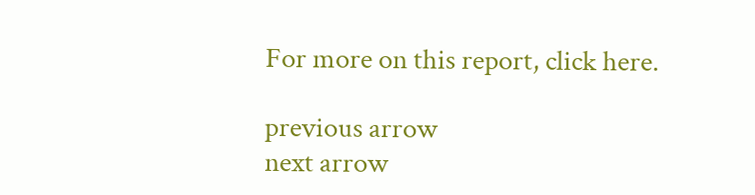For more on this report, click here.

previous arrow
next arrow